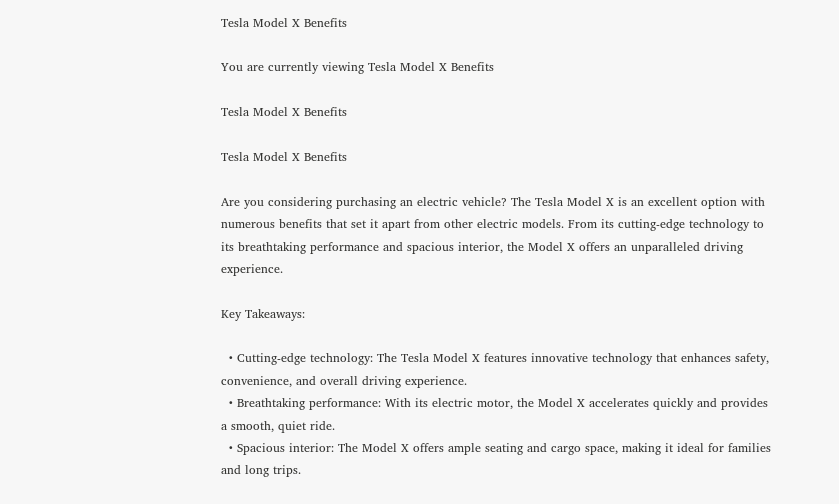Tesla Model X Benefits

You are currently viewing Tesla Model X Benefits

Tesla Model X Benefits

Tesla Model X Benefits

Are you considering purchasing an electric vehicle? The Tesla Model X is an excellent option with numerous benefits that set it apart from other electric models. From its cutting-edge technology to its breathtaking performance and spacious interior, the Model X offers an unparalleled driving experience.

Key Takeaways:

  • Cutting-edge technology: The Tesla Model X features innovative technology that enhances safety, convenience, and overall driving experience.
  • Breathtaking performance: With its electric motor, the Model X accelerates quickly and provides a smooth, quiet ride.
  • Spacious interior: The Model X offers ample seating and cargo space, making it ideal for families and long trips.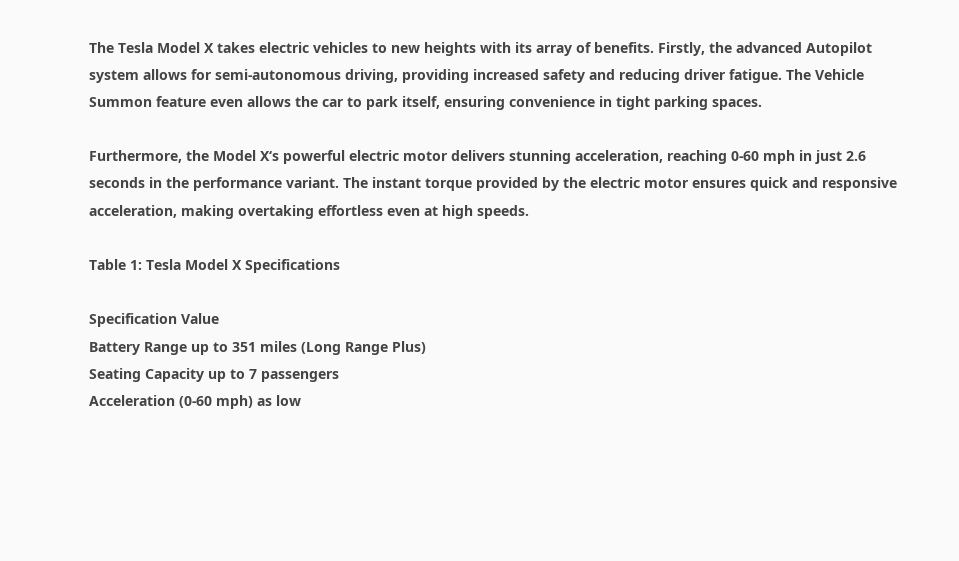The Tesla Model X takes electric vehicles to new heights with its array of benefits. Firstly, the advanced Autopilot system allows for semi-autonomous driving, providing increased safety and reducing driver fatigue. The Vehicle Summon feature even allows the car to park itself, ensuring convenience in tight parking spaces.

Furthermore, the Model X‘s powerful electric motor delivers stunning acceleration, reaching 0-60 mph in just 2.6 seconds in the performance variant. The instant torque provided by the electric motor ensures quick and responsive acceleration, making overtaking effortless even at high speeds.

Table 1: Tesla Model X Specifications

Specification Value
Battery Range up to 351 miles (Long Range Plus)
Seating Capacity up to 7 passengers
Acceleration (0-60 mph) as low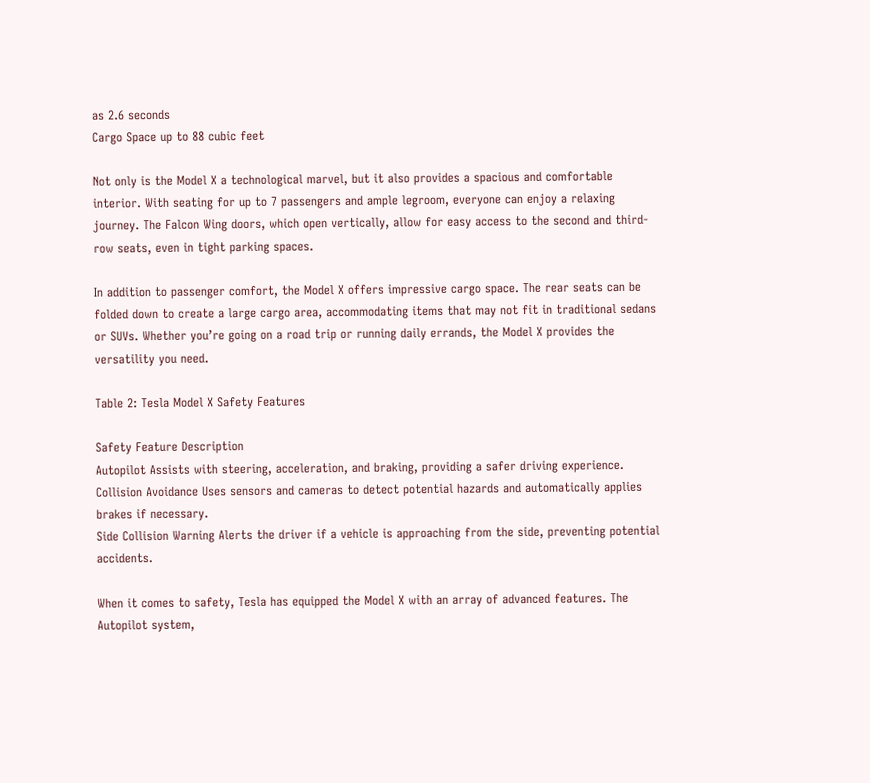as 2.6 seconds
Cargo Space up to 88 cubic feet

Not only is the Model X a technological marvel, but it also provides a spacious and comfortable interior. With seating for up to 7 passengers and ample legroom, everyone can enjoy a relaxing journey. The Falcon Wing doors, which open vertically, allow for easy access to the second and third-row seats, even in tight parking spaces.

In addition to passenger comfort, the Model X offers impressive cargo space. The rear seats can be folded down to create a large cargo area, accommodating items that may not fit in traditional sedans or SUVs. Whether you’re going on a road trip or running daily errands, the Model X provides the versatility you need.

Table 2: Tesla Model X Safety Features

Safety Feature Description
Autopilot Assists with steering, acceleration, and braking, providing a safer driving experience.
Collision Avoidance Uses sensors and cameras to detect potential hazards and automatically applies brakes if necessary.
Side Collision Warning Alerts the driver if a vehicle is approaching from the side, preventing potential accidents.

When it comes to safety, Tesla has equipped the Model X with an array of advanced features. The Autopilot system,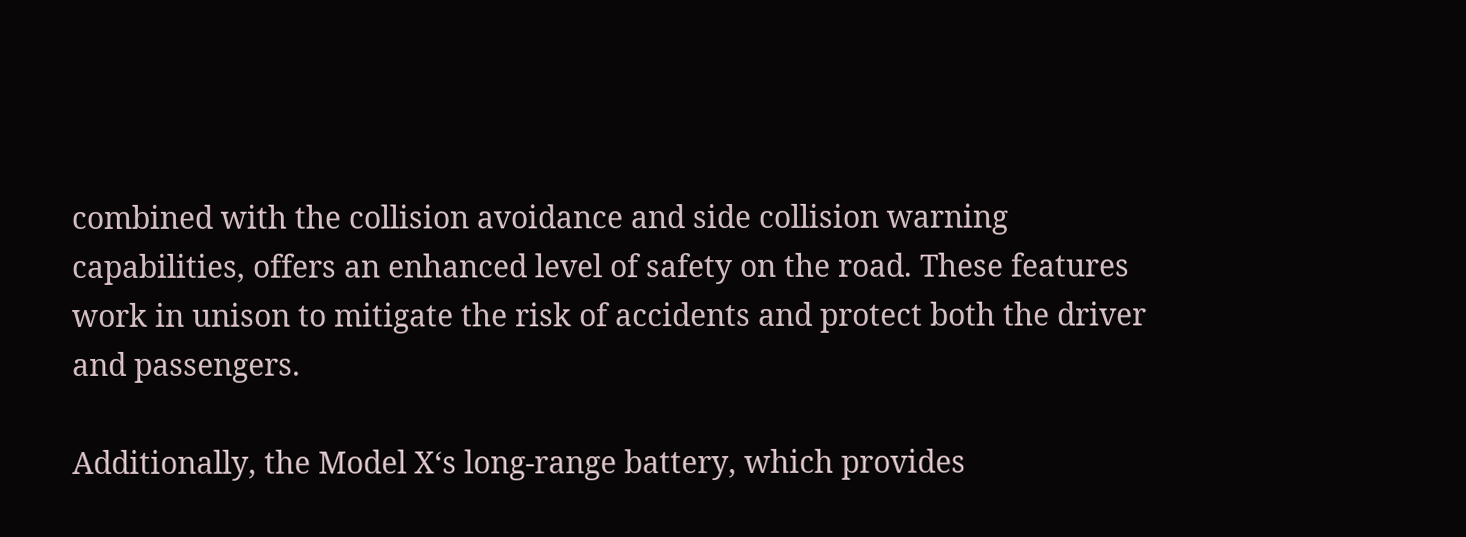combined with the collision avoidance and side collision warning capabilities, offers an enhanced level of safety on the road. These features work in unison to mitigate the risk of accidents and protect both the driver and passengers.

Additionally, the Model X‘s long-range battery, which provides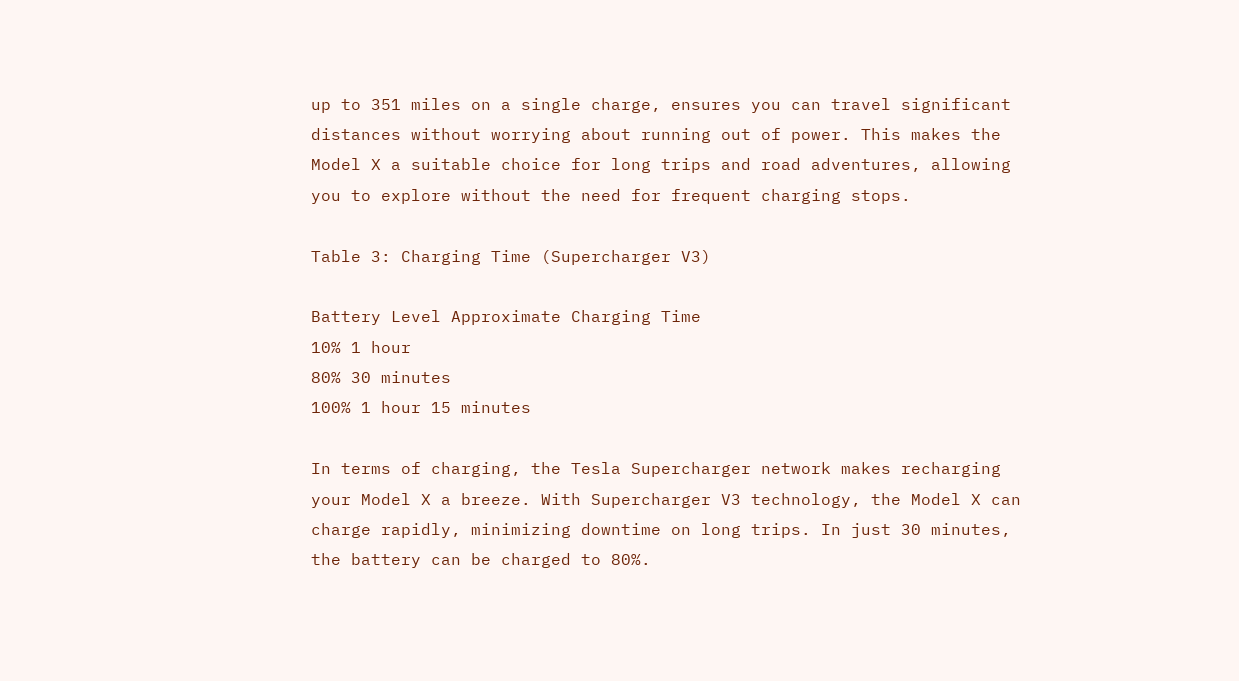up to 351 miles on a single charge, ensures you can travel significant distances without worrying about running out of power. This makes the Model X a suitable choice for long trips and road adventures, allowing you to explore without the need for frequent charging stops.

Table 3: Charging Time (Supercharger V3)

Battery Level Approximate Charging Time
10% 1 hour
80% 30 minutes
100% 1 hour 15 minutes

In terms of charging, the Tesla Supercharger network makes recharging your Model X a breeze. With Supercharger V3 technology, the Model X can charge rapidly, minimizing downtime on long trips. In just 30 minutes, the battery can be charged to 80%.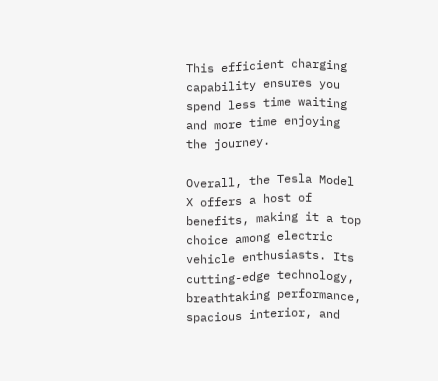This efficient charging capability ensures you spend less time waiting and more time enjoying the journey.

Overall, the Tesla Model X offers a host of benefits, making it a top choice among electric vehicle enthusiasts. Its cutting-edge technology, breathtaking performance, spacious interior, and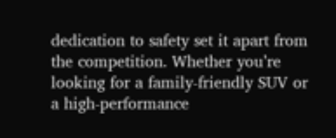dedication to safety set it apart from the competition. Whether you’re looking for a family-friendly SUV or a high-performance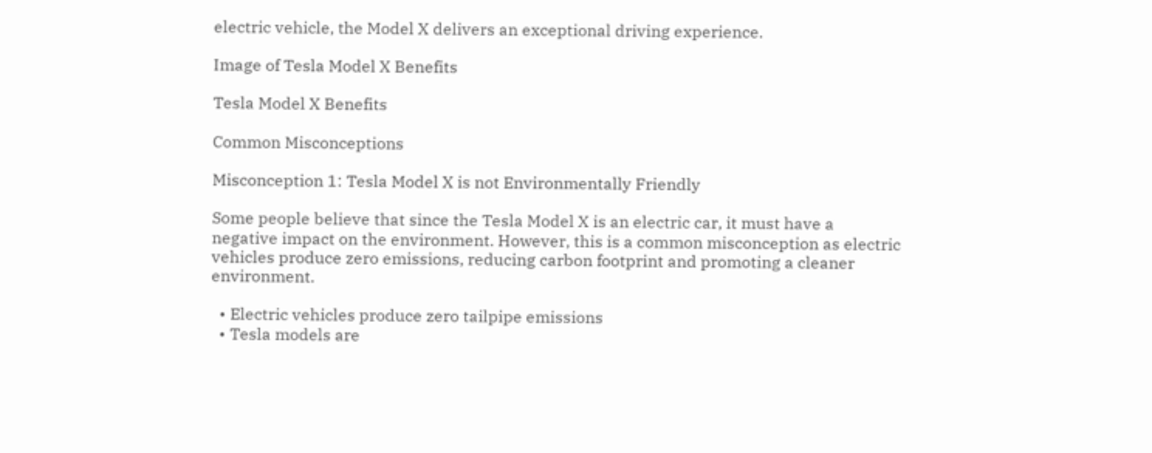electric vehicle, the Model X delivers an exceptional driving experience.

Image of Tesla Model X Benefits

Tesla Model X Benefits

Common Misconceptions

Misconception 1: Tesla Model X is not Environmentally Friendly

Some people believe that since the Tesla Model X is an electric car, it must have a negative impact on the environment. However, this is a common misconception as electric vehicles produce zero emissions, reducing carbon footprint and promoting a cleaner environment.

  • Electric vehicles produce zero tailpipe emissions
  • Tesla models are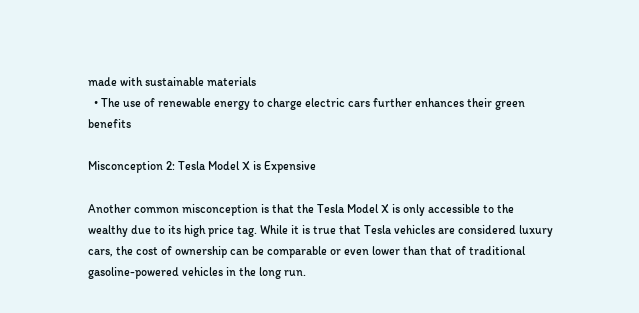made with sustainable materials
  • The use of renewable energy to charge electric cars further enhances their green benefits

Misconception 2: Tesla Model X is Expensive

Another common misconception is that the Tesla Model X is only accessible to the wealthy due to its high price tag. While it is true that Tesla vehicles are considered luxury cars, the cost of ownership can be comparable or even lower than that of traditional gasoline-powered vehicles in the long run.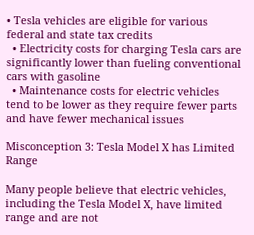• Tesla vehicles are eligible for various federal and state tax credits
  • Electricity costs for charging Tesla cars are significantly lower than fueling conventional cars with gasoline
  • Maintenance costs for electric vehicles tend to be lower as they require fewer parts and have fewer mechanical issues

Misconception 3: Tesla Model X has Limited Range

Many people believe that electric vehicles, including the Tesla Model X, have limited range and are not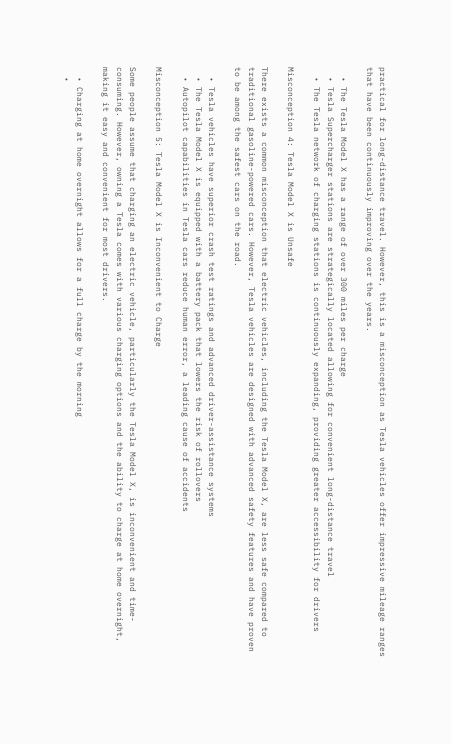practical for long-distance travel. However, this is a misconception as Tesla vehicles offer impressive mileage ranges that have been continuously improving over the years.

  • The Tesla Model X has a range of over 300 miles per charge
  • Tesla Supercharger stations are strategically located allowing for convenient long-distance travel
  • The Tesla network of charging stations is continuously expanding, providing greater accessibility for drivers

Misconception 4: Tesla Model X is Unsafe

There exists a common misconception that electric vehicles, including the Tesla Model X, are less safe compared to traditional gasoline-powered cars. However, Tesla vehicles are designed with advanced safety features and have proven to be among the safest cars on the road.

  • Tesla vehicles have superior crash test ratings and advanced driver-assistance systems
  • The Tesla Model X is equipped with a battery pack that lowers the risk of rollovers
  • Autopilot capabilities in Tesla cars reduce human error, a leading cause of accidents

Misconception 5: Tesla Model X is Inconvenient to Charge

Some people assume that charging an electric vehicle, particularly the Tesla Model X, is inconvenient and time-consuming. However, owning a Tesla comes with various charging options and the ability to charge at home overnight, making it easy and convenient for most drivers.

  • Charging at home overnight allows for a full charge by the morning
  •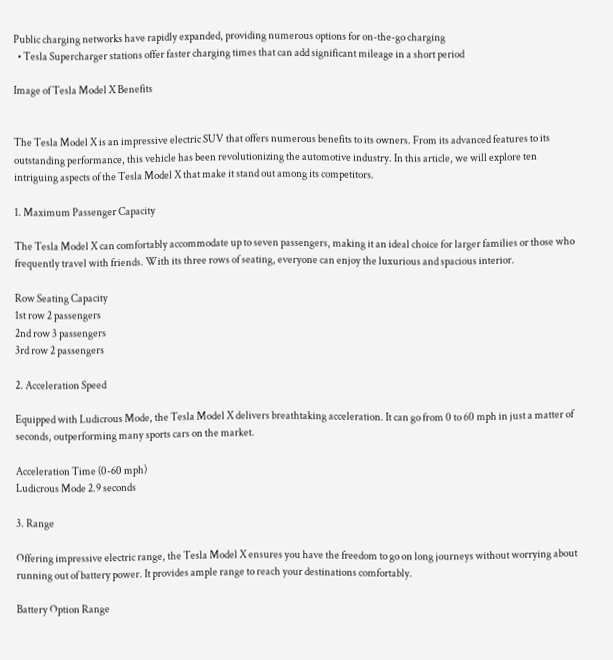Public charging networks have rapidly expanded, providing numerous options for on-the-go charging
  • Tesla Supercharger stations offer faster charging times that can add significant mileage in a short period

Image of Tesla Model X Benefits


The Tesla Model X is an impressive electric SUV that offers numerous benefits to its owners. From its advanced features to its outstanding performance, this vehicle has been revolutionizing the automotive industry. In this article, we will explore ten intriguing aspects of the Tesla Model X that make it stand out among its competitors.

1. Maximum Passenger Capacity

The Tesla Model X can comfortably accommodate up to seven passengers, making it an ideal choice for larger families or those who frequently travel with friends. With its three rows of seating, everyone can enjoy the luxurious and spacious interior.

Row Seating Capacity
1st row 2 passengers
2nd row 3 passengers
3rd row 2 passengers

2. Acceleration Speed

Equipped with Ludicrous Mode, the Tesla Model X delivers breathtaking acceleration. It can go from 0 to 60 mph in just a matter of seconds, outperforming many sports cars on the market.

Acceleration Time (0-60 mph)
Ludicrous Mode 2.9 seconds

3. Range

Offering impressive electric range, the Tesla Model X ensures you have the freedom to go on long journeys without worrying about running out of battery power. It provides ample range to reach your destinations comfortably.

Battery Option Range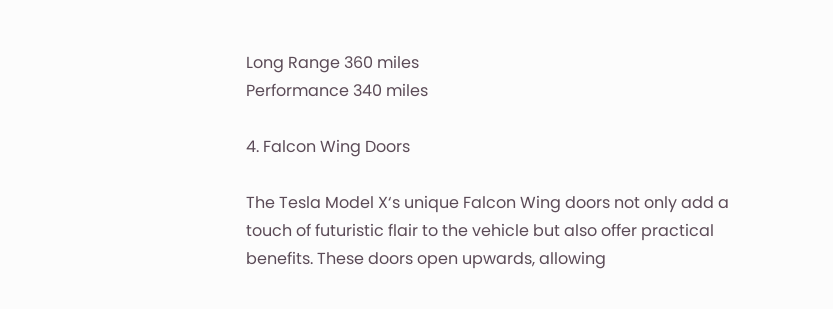Long Range 360 miles
Performance 340 miles

4. Falcon Wing Doors

The Tesla Model X‘s unique Falcon Wing doors not only add a touch of futuristic flair to the vehicle but also offer practical benefits. These doors open upwards, allowing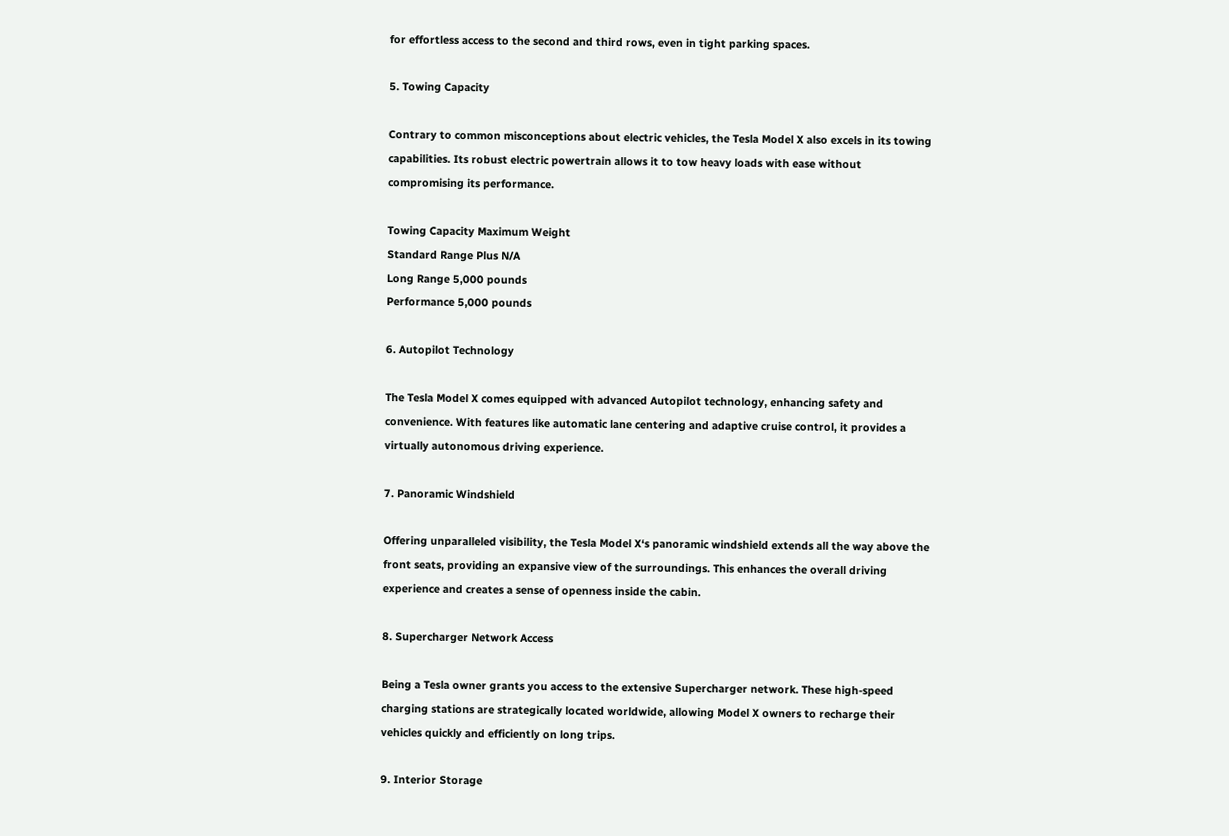for effortless access to the second and third rows, even in tight parking spaces.

5. Towing Capacity

Contrary to common misconceptions about electric vehicles, the Tesla Model X also excels in its towing capabilities. Its robust electric powertrain allows it to tow heavy loads with ease without compromising its performance.

Towing Capacity Maximum Weight
Standard Range Plus N/A
Long Range 5,000 pounds
Performance 5,000 pounds

6. Autopilot Technology

The Tesla Model X comes equipped with advanced Autopilot technology, enhancing safety and convenience. With features like automatic lane centering and adaptive cruise control, it provides a virtually autonomous driving experience.

7. Panoramic Windshield

Offering unparalleled visibility, the Tesla Model X‘s panoramic windshield extends all the way above the front seats, providing an expansive view of the surroundings. This enhances the overall driving experience and creates a sense of openness inside the cabin.

8. Supercharger Network Access

Being a Tesla owner grants you access to the extensive Supercharger network. These high-speed charging stations are strategically located worldwide, allowing Model X owners to recharge their vehicles quickly and efficiently on long trips.

9. Interior Storage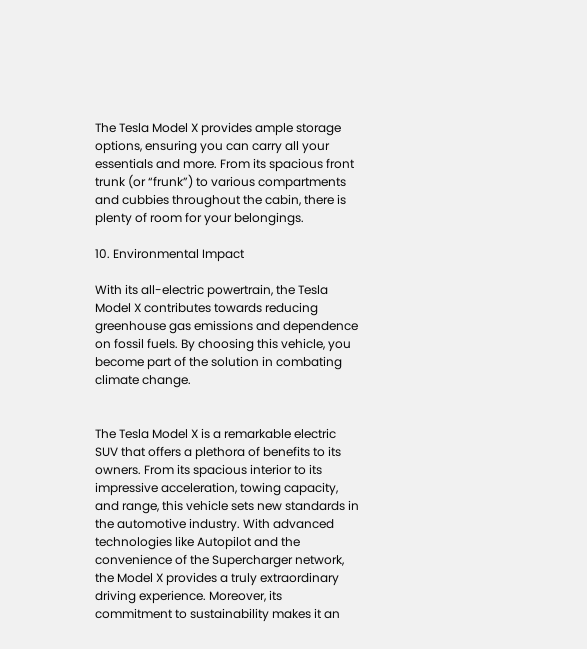The Tesla Model X provides ample storage options, ensuring you can carry all your essentials and more. From its spacious front trunk (or “frunk”) to various compartments and cubbies throughout the cabin, there is plenty of room for your belongings.

10. Environmental Impact

With its all-electric powertrain, the Tesla Model X contributes towards reducing greenhouse gas emissions and dependence on fossil fuels. By choosing this vehicle, you become part of the solution in combating climate change.


The Tesla Model X is a remarkable electric SUV that offers a plethora of benefits to its owners. From its spacious interior to its impressive acceleration, towing capacity, and range, this vehicle sets new standards in the automotive industry. With advanced technologies like Autopilot and the convenience of the Supercharger network, the Model X provides a truly extraordinary driving experience. Moreover, its commitment to sustainability makes it an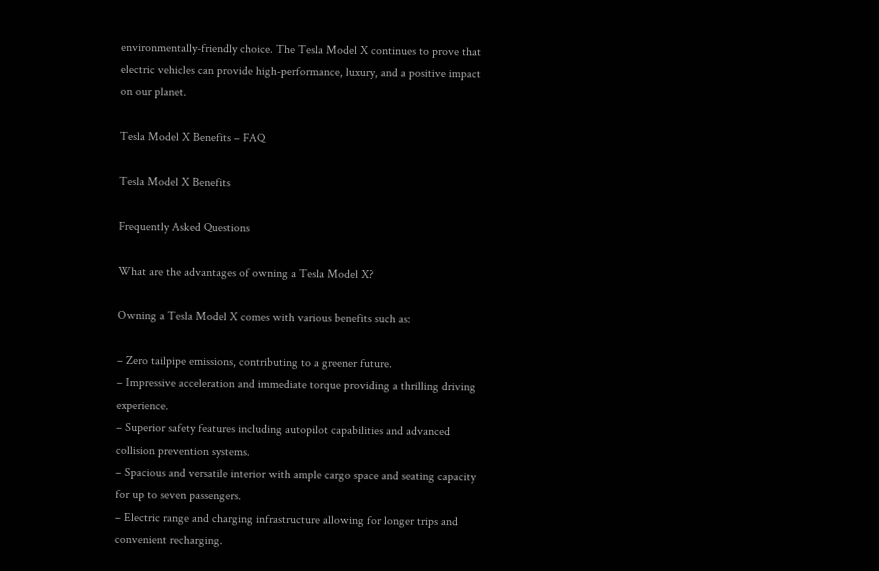environmentally-friendly choice. The Tesla Model X continues to prove that electric vehicles can provide high-performance, luxury, and a positive impact on our planet.

Tesla Model X Benefits – FAQ

Tesla Model X Benefits

Frequently Asked Questions

What are the advantages of owning a Tesla Model X?

Owning a Tesla Model X comes with various benefits such as:

– Zero tailpipe emissions, contributing to a greener future.
– Impressive acceleration and immediate torque providing a thrilling driving experience.
– Superior safety features including autopilot capabilities and advanced collision prevention systems.
– Spacious and versatile interior with ample cargo space and seating capacity for up to seven passengers.
– Electric range and charging infrastructure allowing for longer trips and convenient recharging.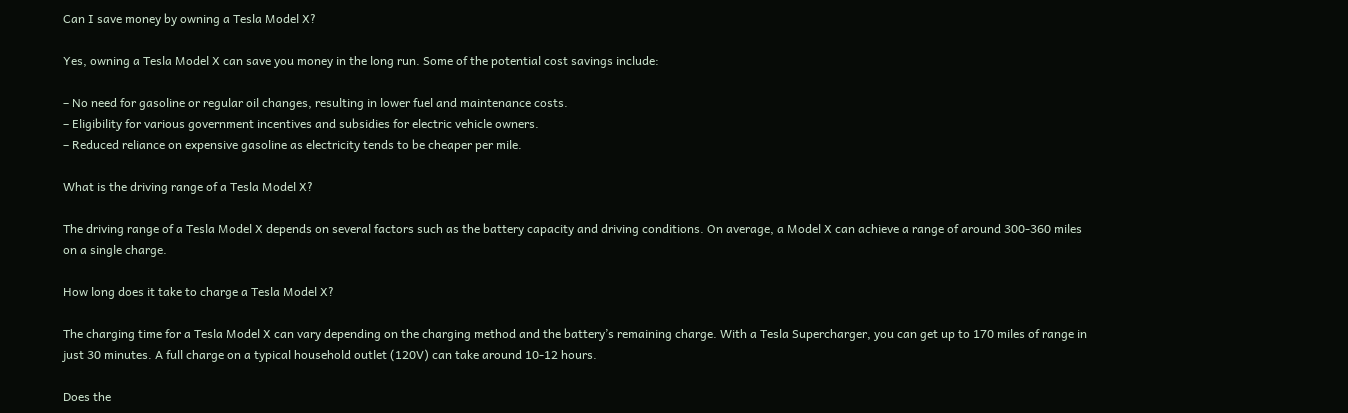Can I save money by owning a Tesla Model X?

Yes, owning a Tesla Model X can save you money in the long run. Some of the potential cost savings include:

– No need for gasoline or regular oil changes, resulting in lower fuel and maintenance costs.
– Eligibility for various government incentives and subsidies for electric vehicle owners.
– Reduced reliance on expensive gasoline as electricity tends to be cheaper per mile.

What is the driving range of a Tesla Model X?

The driving range of a Tesla Model X depends on several factors such as the battery capacity and driving conditions. On average, a Model X can achieve a range of around 300-360 miles on a single charge.

How long does it take to charge a Tesla Model X?

The charging time for a Tesla Model X can vary depending on the charging method and the battery’s remaining charge. With a Tesla Supercharger, you can get up to 170 miles of range in just 30 minutes. A full charge on a typical household outlet (120V) can take around 10-12 hours.

Does the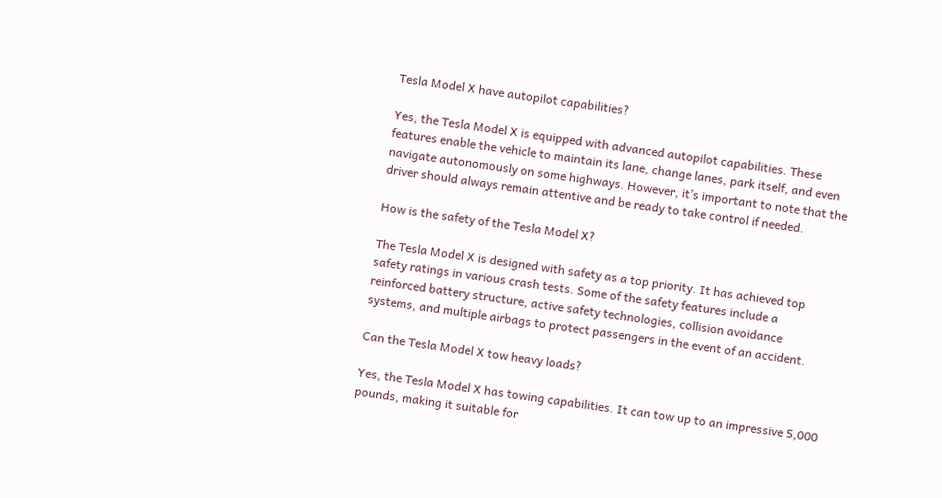Tesla Model X have autopilot capabilities?

Yes, the Tesla Model X is equipped with advanced autopilot capabilities. These features enable the vehicle to maintain its lane, change lanes, park itself, and even navigate autonomously on some highways. However, it’s important to note that the driver should always remain attentive and be ready to take control if needed.

How is the safety of the Tesla Model X?

The Tesla Model X is designed with safety as a top priority. It has achieved top safety ratings in various crash tests. Some of the safety features include a reinforced battery structure, active safety technologies, collision avoidance systems, and multiple airbags to protect passengers in the event of an accident.

Can the Tesla Model X tow heavy loads?

Yes, the Tesla Model X has towing capabilities. It can tow up to an impressive 5,000 pounds, making it suitable for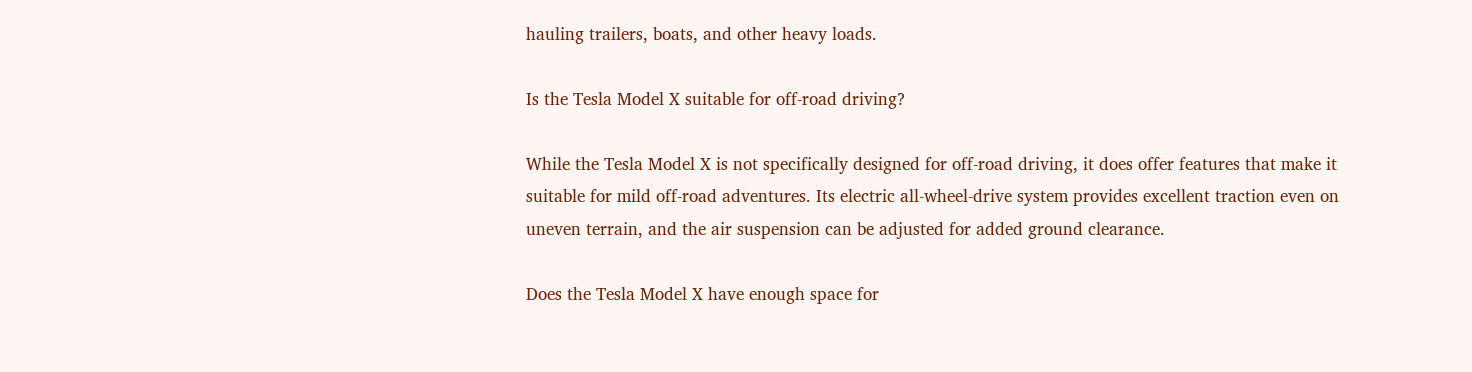hauling trailers, boats, and other heavy loads.

Is the Tesla Model X suitable for off-road driving?

While the Tesla Model X is not specifically designed for off-road driving, it does offer features that make it suitable for mild off-road adventures. Its electric all-wheel-drive system provides excellent traction even on uneven terrain, and the air suspension can be adjusted for added ground clearance.

Does the Tesla Model X have enough space for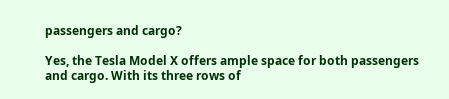passengers and cargo?

Yes, the Tesla Model X offers ample space for both passengers and cargo. With its three rows of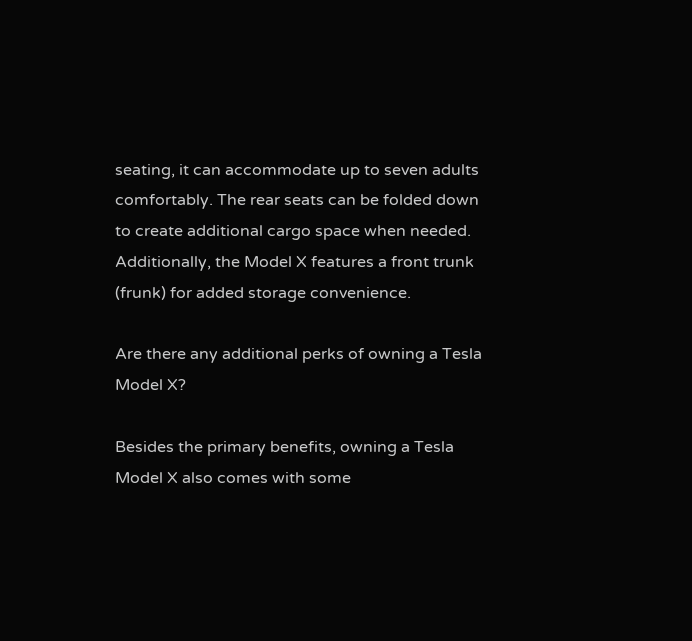seating, it can accommodate up to seven adults comfortably. The rear seats can be folded down to create additional cargo space when needed. Additionally, the Model X features a front trunk (frunk) for added storage convenience.

Are there any additional perks of owning a Tesla Model X?

Besides the primary benefits, owning a Tesla Model X also comes with some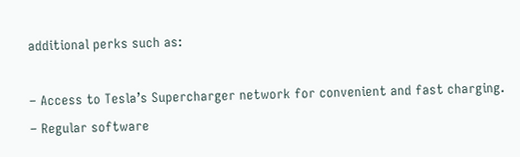additional perks such as:

– Access to Tesla’s Supercharger network for convenient and fast charging.
– Regular software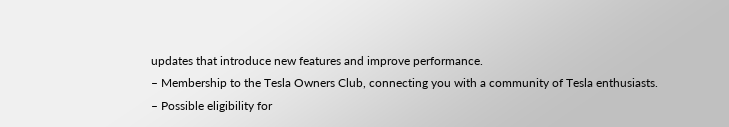updates that introduce new features and improve performance.
– Membership to the Tesla Owners Club, connecting you with a community of Tesla enthusiasts.
– Possible eligibility for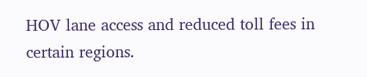HOV lane access and reduced toll fees in certain regions.